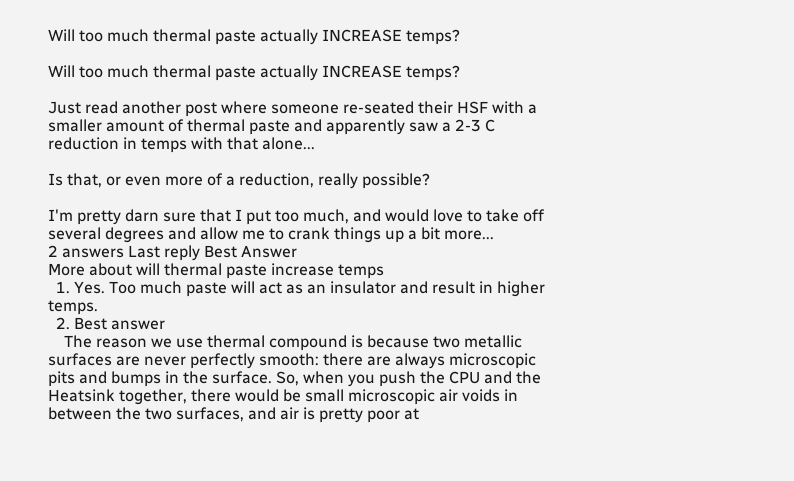Will too much thermal paste actually INCREASE temps?

Will too much thermal paste actually INCREASE temps?

Just read another post where someone re-seated their HSF with a smaller amount of thermal paste and apparently saw a 2-3 C reduction in temps with that alone...

Is that, or even more of a reduction, really possible?

I'm pretty darn sure that I put too much, and would love to take off several degrees and allow me to crank things up a bit more...
2 answers Last reply Best Answer
More about will thermal paste increase temps
  1. Yes. Too much paste will act as an insulator and result in higher temps.
  2. Best answer
    The reason we use thermal compound is because two metallic surfaces are never perfectly smooth: there are always microscopic pits and bumps in the surface. So, when you push the CPU and the Heatsink together, there would be small microscopic air voids in between the two surfaces, and air is pretty poor at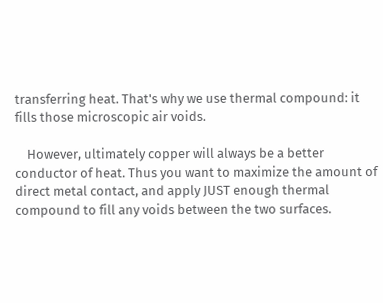transferring heat. That's why we use thermal compound: it fills those microscopic air voids.

    However, ultimately copper will always be a better conductor of heat. Thus you want to maximize the amount of direct metal contact, and apply JUST enough thermal compound to fill any voids between the two surfaces.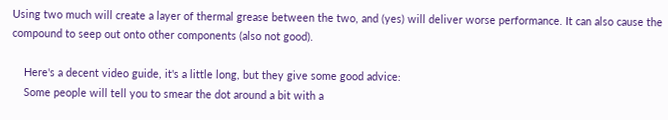Using two much will create a layer of thermal grease between the two, and (yes) will deliver worse performance. It can also cause the compound to seep out onto other components (also not good).

    Here's a decent video guide, it's a little long, but they give some good advice:
    Some people will tell you to smear the dot around a bit with a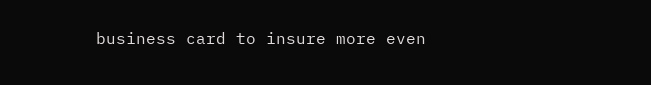business card to insure more even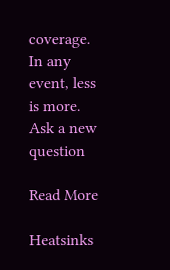coverage. In any event, less is more.
Ask a new question

Read More

Heatsinks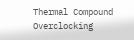Thermal Compound Overclocking